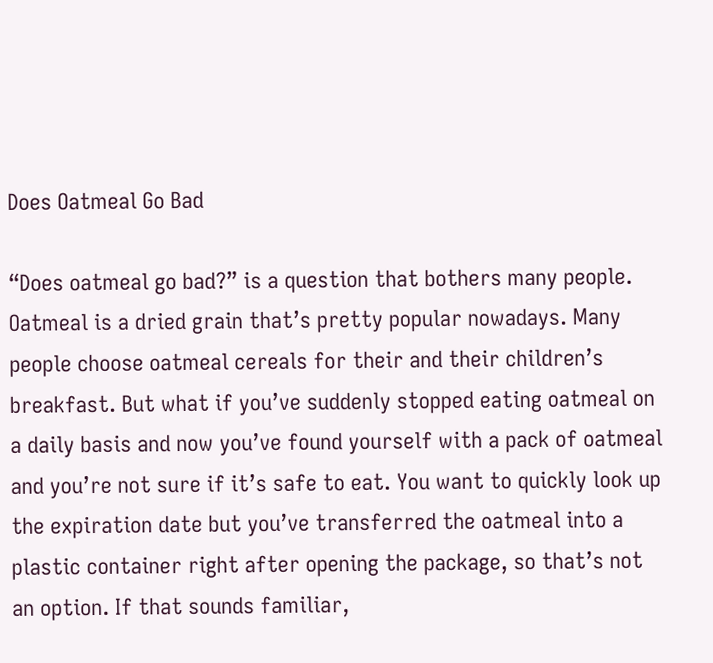Does Oatmeal Go Bad

“Does oatmeal go bad?” is a question that bothers many people. Oatmeal is a dried grain that’s pretty popular nowadays. Many people choose oatmeal cereals for their and their children’s breakfast. But what if you’ve suddenly stopped eating oatmeal on a daily basis and now you’ve found yourself with a pack of oatmeal and you’re not sure if it’s safe to eat. You want to quickly look up the expiration date but you’ve transferred the oatmeal into a plastic container right after opening the package, so that’s not an option. If that sounds familiar,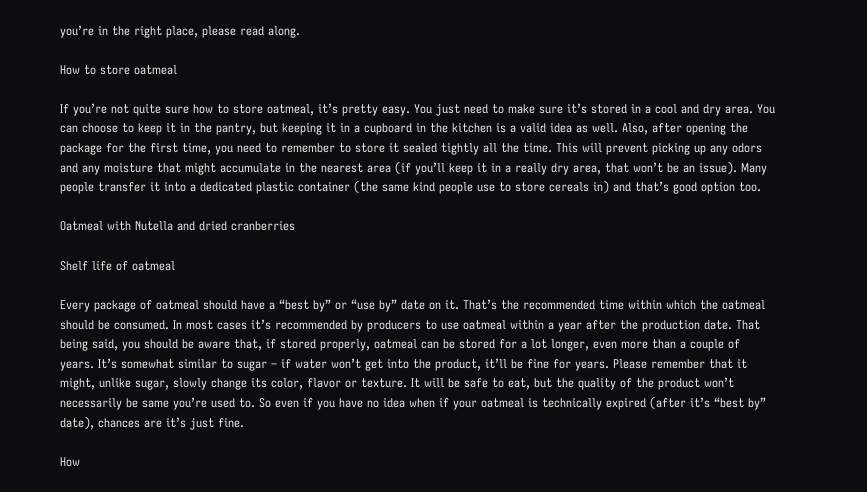you’re in the right place, please read along.

How to store oatmeal

If you’re not quite sure how to store oatmeal, it’s pretty easy. You just need to make sure it’s stored in a cool and dry area. You can choose to keep it in the pantry, but keeping it in a cupboard in the kitchen is a valid idea as well. Also, after opening the package for the first time, you need to remember to store it sealed tightly all the time. This will prevent picking up any odors and any moisture that might accumulate in the nearest area (if you’ll keep it in a really dry area, that won’t be an issue). Many people transfer it into a dedicated plastic container (the same kind people use to store cereals in) and that’s good option too.

Oatmeal with Nutella and dried cranberries

Shelf life of oatmeal

Every package of oatmeal should have a “best by” or “use by” date on it. That’s the recommended time within which the oatmeal should be consumed. In most cases it’s recommended by producers to use oatmeal within a year after the production date. That being said, you should be aware that, if stored properly, oatmeal can be stored for a lot longer, even more than a couple of years. It’s somewhat similar to sugar – if water won’t get into the product, it’ll be fine for years. Please remember that it might, unlike sugar, slowly change its color, flavor or texture. It will be safe to eat, but the quality of the product won’t necessarily be same you’re used to. So even if you have no idea when if your oatmeal is technically expired (after it’s “best by” date), chances are it’s just fine.

How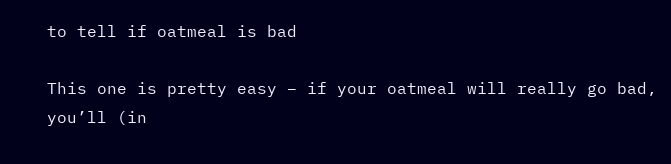to tell if oatmeal is bad

This one is pretty easy – if your oatmeal will really go bad, you’ll (in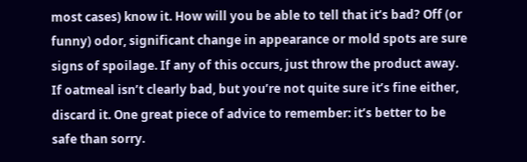most cases) know it. How will you be able to tell that it’s bad? Off (or funny) odor, significant change in appearance or mold spots are sure signs of spoilage. If any of this occurs, just throw the product away. If oatmeal isn’t clearly bad, but you’re not quite sure it’s fine either, discard it. One great piece of advice to remember: it’s better to be safe than sorry.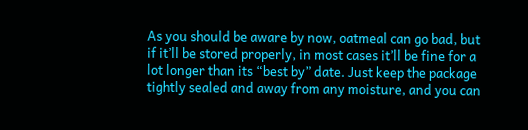As you should be aware by now, oatmeal can go bad, but if it’ll be stored properly, in most cases it’ll be fine for a lot longer than its “best by” date. Just keep the package tightly sealed and away from any moisture, and you can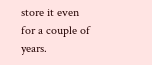store it even for a couple of years.